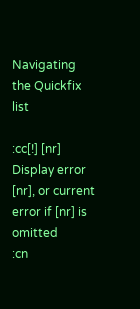Navigating the Quickfix list

:cc[!] [nr]   Display error [nr], or current error if [nr] is omitted
:cn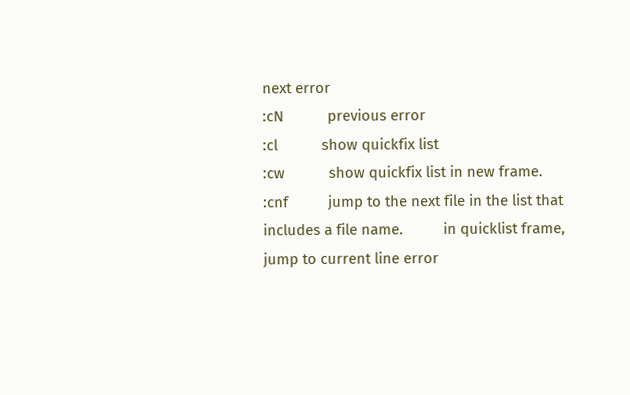next error
:cN           previous error
:cl           show quickfix list
:cw           show quickfix list in new frame.
:cnf          jump to the next file in the list that includes a file name.          in quicklist frame, jump to current line error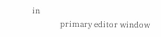in
              primary editor window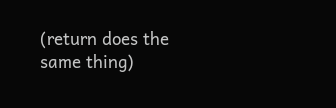(return does the same thing)